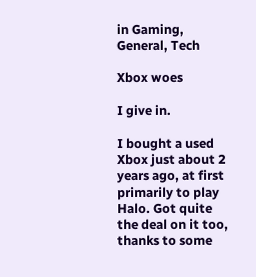in Gaming, General, Tech

Xbox woes

I give in.

I bought a used Xbox just about 2 years ago, at first primarily to play Halo. Got quite the deal on it too, thanks to some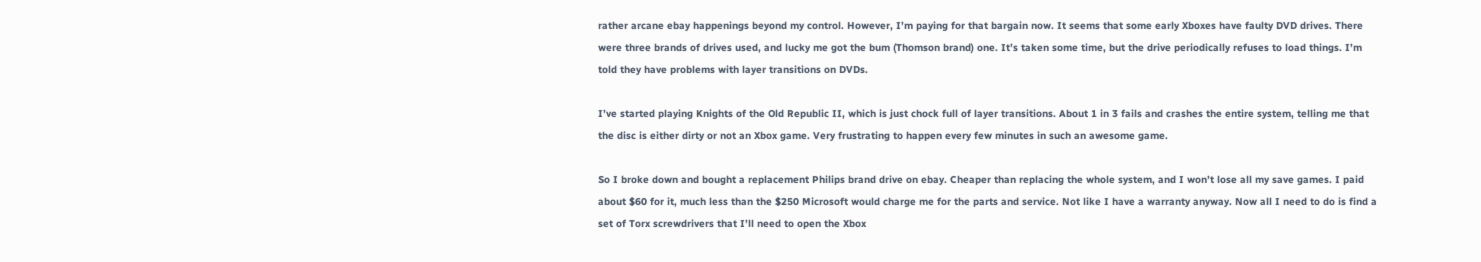rather arcane ebay happenings beyond my control. However, I’m paying for that bargain now. It seems that some early Xboxes have faulty DVD drives. There were three brands of drives used, and lucky me got the bum (Thomson brand) one. It’s taken some time, but the drive periodically refuses to load things. I’m told they have problems with layer transitions on DVDs.

I’ve started playing Knights of the Old Republic II, which is just chock full of layer transitions. About 1 in 3 fails and crashes the entire system, telling me that the disc is either dirty or not an Xbox game. Very frustrating to happen every few minutes in such an awesome game.

So I broke down and bought a replacement Philips brand drive on ebay. Cheaper than replacing the whole system, and I won’t lose all my save games. I paid about $60 for it, much less than the $250 Microsoft would charge me for the parts and service. Not like I have a warranty anyway. Now all I need to do is find a set of Torx screwdrivers that I’ll need to open the Xbox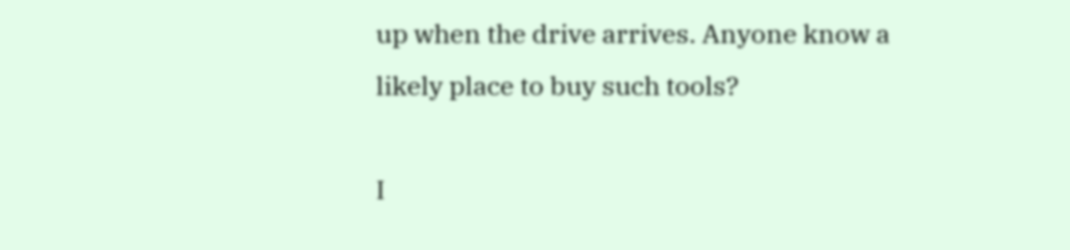up when the drive arrives. Anyone know a likely place to buy such tools?

I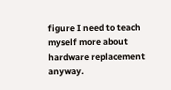figure I need to teach myself more about hardware replacement anyway.